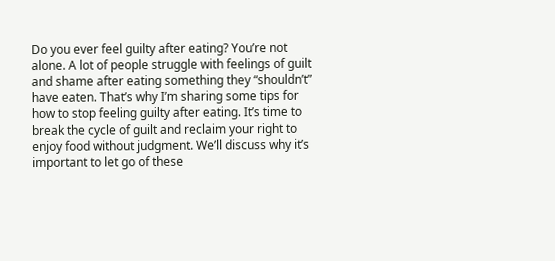Do you ever feel guilty after eating? You’re not alone. A lot of people struggle with feelings of guilt and shame after eating something they “shouldn’t” have eaten. That’s why I’m sharing some tips for how to stop feeling guilty after eating. It’s time to break the cycle of guilt and reclaim your right to enjoy food without judgment. We’ll discuss why it’s important to let go of these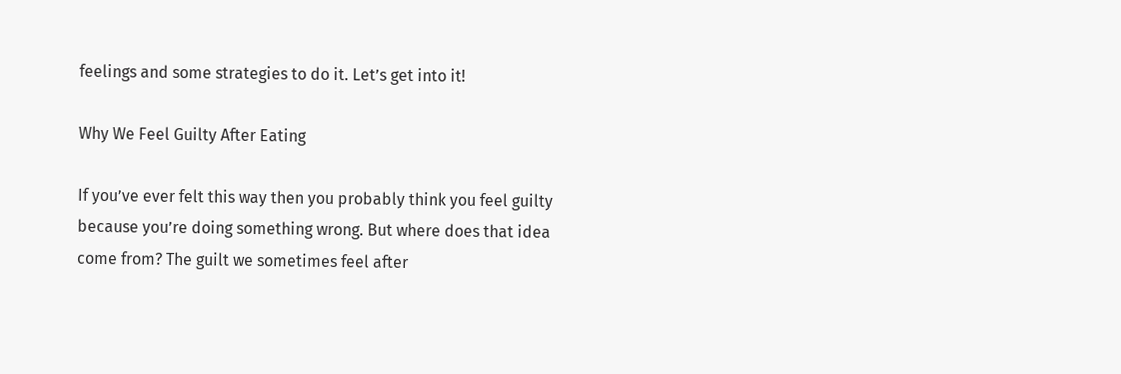feelings and some strategies to do it. Let’s get into it!

Why We Feel Guilty After Eating

If you’ve ever felt this way then you probably think you feel guilty because you’re doing something wrong. But where does that idea come from? The guilt we sometimes feel after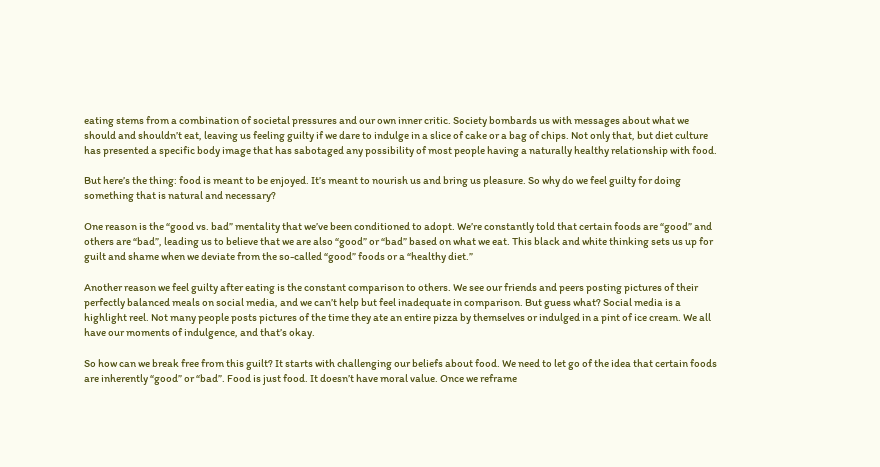eating stems from a combination of societal pressures and our own inner critic. Society bombards us with messages about what we should and shouldn’t eat, leaving us feeling guilty if we dare to indulge in a slice of cake or a bag of chips. Not only that, but diet culture has presented a specific body image that has sabotaged any possibility of most people having a naturally healthy relationship with food.

But here’s the thing: food is meant to be enjoyed. It’s meant to nourish us and bring us pleasure. So why do we feel guilty for doing something that is natural and necessary?

One reason is the “good vs. bad” mentality that we’ve been conditioned to adopt. We’re constantly told that certain foods are “good” and others are “bad”, leading us to believe that we are also “good” or “bad” based on what we eat. This black and white thinking sets us up for guilt and shame when we deviate from the so-called “good” foods or a “healthy diet.”

Another reason we feel guilty after eating is the constant comparison to others. We see our friends and peers posting pictures of their perfectly balanced meals on social media, and we can’t help but feel inadequate in comparison. But guess what? Social media is a highlight reel. Not many people posts pictures of the time they ate an entire pizza by themselves or indulged in a pint of ice cream. We all have our moments of indulgence, and that’s okay.

So how can we break free from this guilt? It starts with challenging our beliefs about food. We need to let go of the idea that certain foods are inherently “good” or “bad”. Food is just food. It doesn’t have moral value. Once we reframe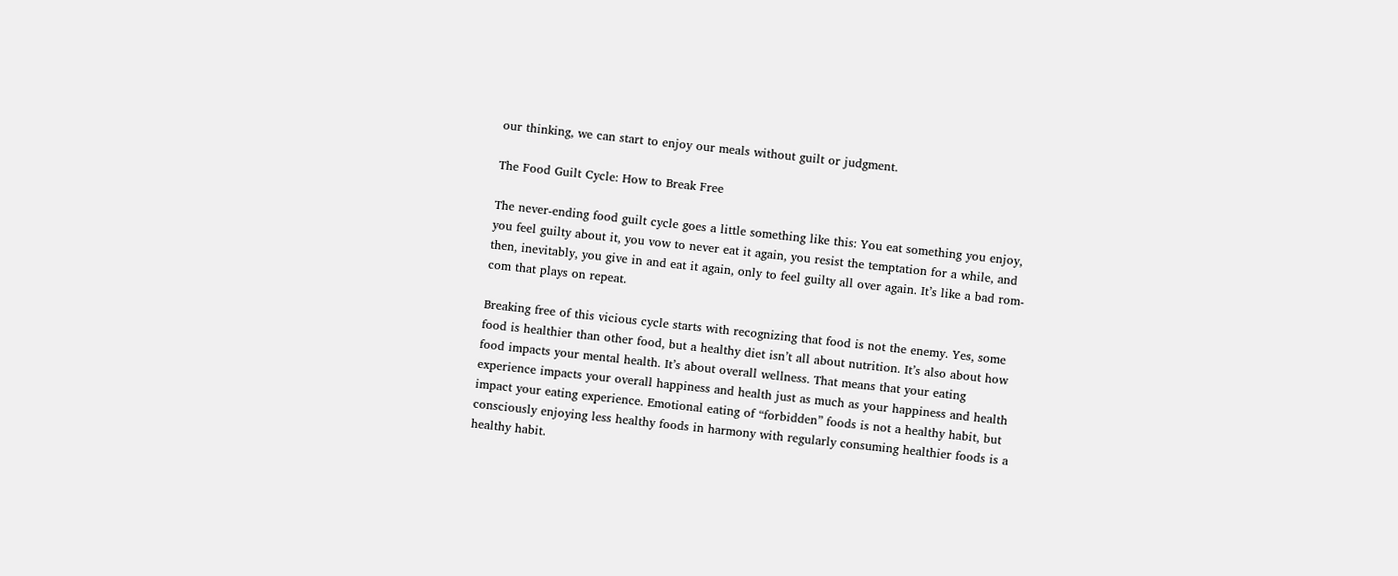our thinking, we can start to enjoy our meals without guilt or judgment.

The Food Guilt Cycle: How to Break Free

The never-ending food guilt cycle goes a little something like this: You eat something you enjoy, you feel guilty about it, you vow to never eat it again, you resist the temptation for a while, and then, inevitably, you give in and eat it again, only to feel guilty all over again. It’s like a bad rom-com that plays on repeat.

Breaking free of this vicious cycle starts with recognizing that food is not the enemy. Yes, some food is healthier than other food, but a healthy diet isn’t all about nutrition. It’s also about how food impacts your mental health. It’s about overall wellness. That means that your eating experience impacts your overall happiness and health just as much as your happiness and health impact your eating experience. Emotional eating of “forbidden” foods is not a healthy habit, but consciously enjoying less healthy foods in harmony with regularly consuming healthier foods is a healthy habit.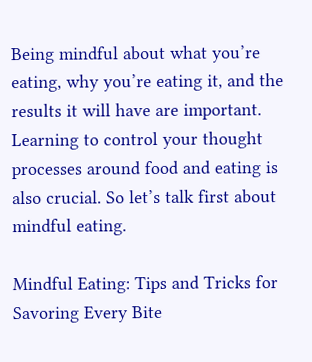Being mindful about what you’re eating, why you’re eating it, and the results it will have are important. Learning to control your thought processes around food and eating is also crucial. So let’s talk first about mindful eating.

Mindful Eating: Tips and Tricks for Savoring Every Bite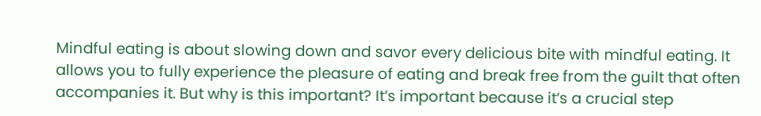Mindful eating is about slowing down and savor every delicious bite with mindful eating. It allows you to fully experience the pleasure of eating and break free from the guilt that often accompanies it. But why is this important? It’s important because it’s a crucial step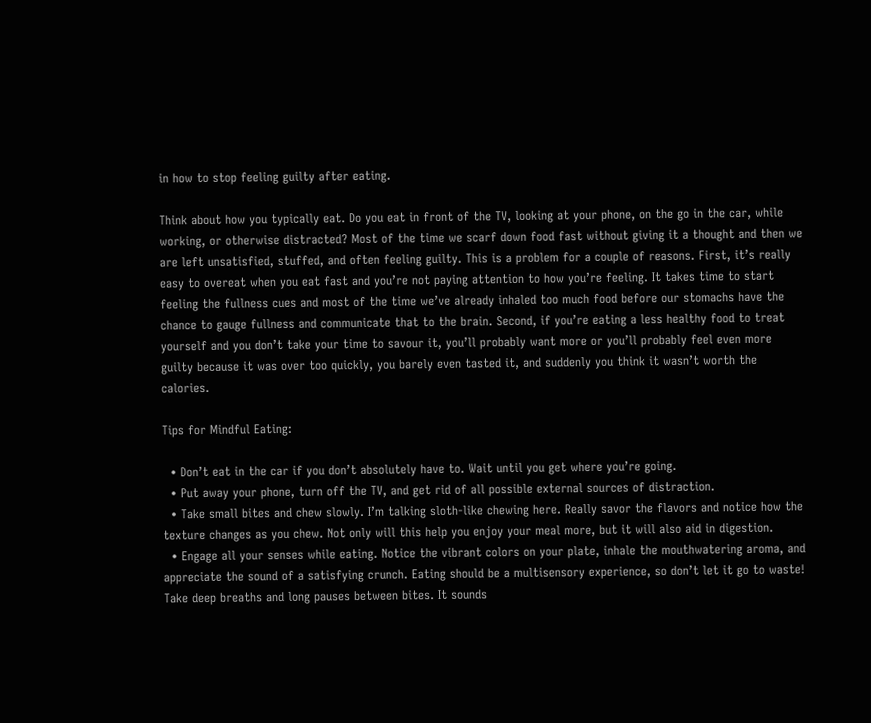in how to stop feeling guilty after eating.

Think about how you typically eat. Do you eat in front of the TV, looking at your phone, on the go in the car, while working, or otherwise distracted? Most of the time we scarf down food fast without giving it a thought and then we are left unsatisfied, stuffed, and often feeling guilty. This is a problem for a couple of reasons. First, it’s really easy to overeat when you eat fast and you’re not paying attention to how you’re feeling. It takes time to start feeling the fullness cues and most of the time we’ve already inhaled too much food before our stomachs have the chance to gauge fullness and communicate that to the brain. Second, if you’re eating a less healthy food to treat yourself and you don’t take your time to savour it, you’ll probably want more or you’ll probably feel even more guilty because it was over too quickly, you barely even tasted it, and suddenly you think it wasn’t worth the calories.

Tips for Mindful Eating:

  • Don’t eat in the car if you don’t absolutely have to. Wait until you get where you’re going.
  • Put away your phone, turn off the TV, and get rid of all possible external sources of distraction.
  • Take small bites and chew slowly. I’m talking sloth-like chewing here. Really savor the flavors and notice how the texture changes as you chew. Not only will this help you enjoy your meal more, but it will also aid in digestion.
  • Engage all your senses while eating. Notice the vibrant colors on your plate, inhale the mouthwatering aroma, and appreciate the sound of a satisfying crunch. Eating should be a multisensory experience, so don’t let it go to waste! Take deep breaths and long pauses between bites. It sounds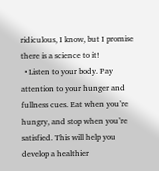ridiculous, I know, but I promise there is a science to it!
  • Listen to your body. Pay attention to your hunger and fullness cues. Eat when you’re hungry, and stop when you’re satisfied. This will help you develop a healthier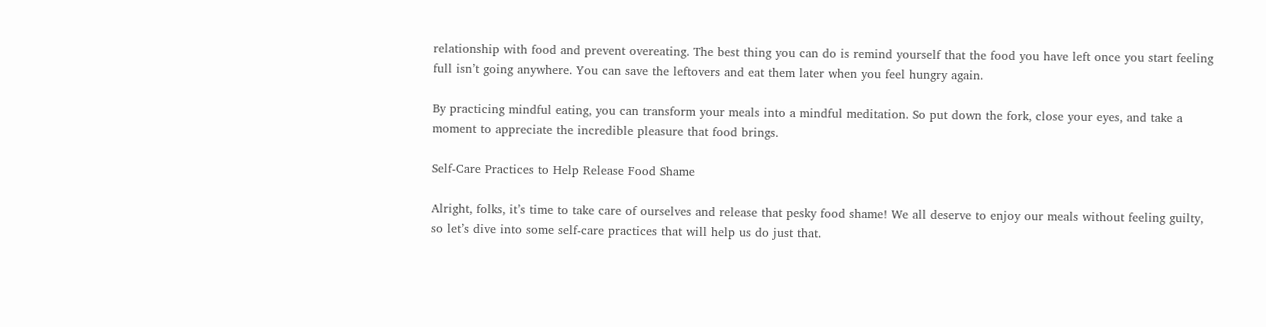relationship with food and prevent overeating. The best thing you can do is remind yourself that the food you have left once you start feeling full isn’t going anywhere. You can save the leftovers and eat them later when you feel hungry again.

By practicing mindful eating, you can transform your meals into a mindful meditation. So put down the fork, close your eyes, and take a moment to appreciate the incredible pleasure that food brings.

Self-Care Practices to Help Release Food Shame

Alright, folks, it’s time to take care of ourselves and release that pesky food shame! We all deserve to enjoy our meals without feeling guilty, so let’s dive into some self-care practices that will help us do just that.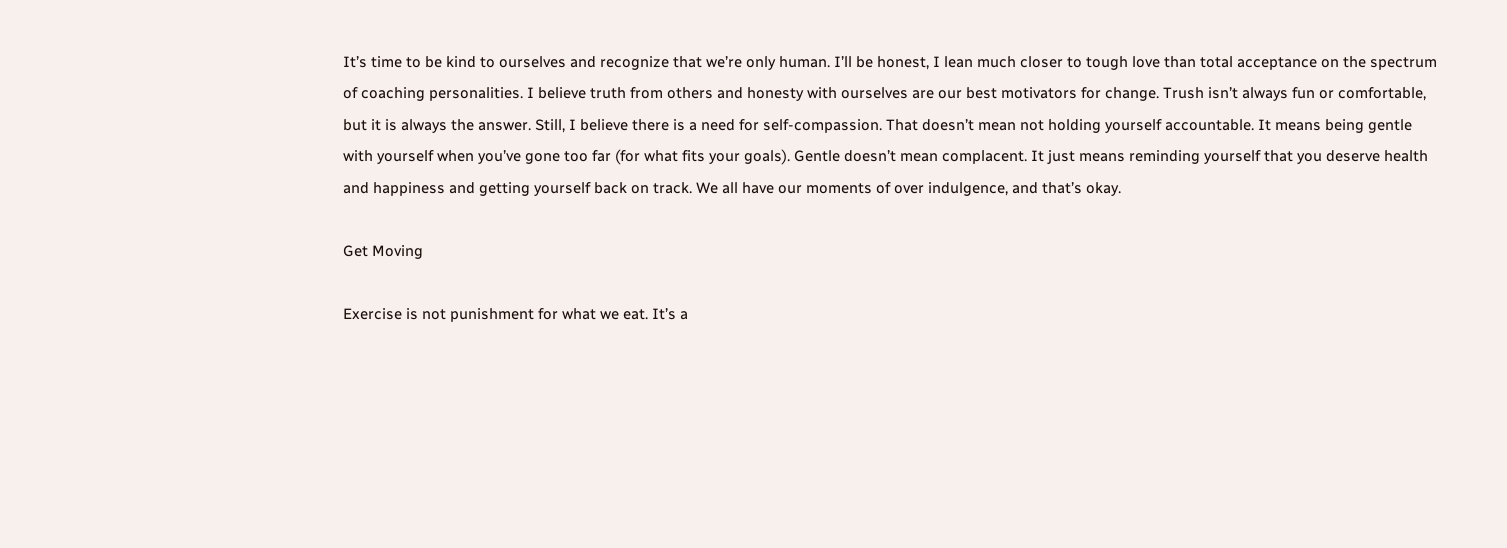It’s time to be kind to ourselves and recognize that we’re only human. I’ll be honest, I lean much closer to tough love than total acceptance on the spectrum of coaching personalities. I believe truth from others and honesty with ourselves are our best motivators for change. Trush isn’t always fun or comfortable, but it is always the answer. Still, I believe there is a need for self-compassion. That doesn’t mean not holding yourself accountable. It means being gentle with yourself when you’ve gone too far (for what fits your goals). Gentle doesn’t mean complacent. It just means reminding yourself that you deserve health and happiness and getting yourself back on track. We all have our moments of over indulgence, and that’s okay.

Get Moving

Exercise is not punishment for what we eat. It’s a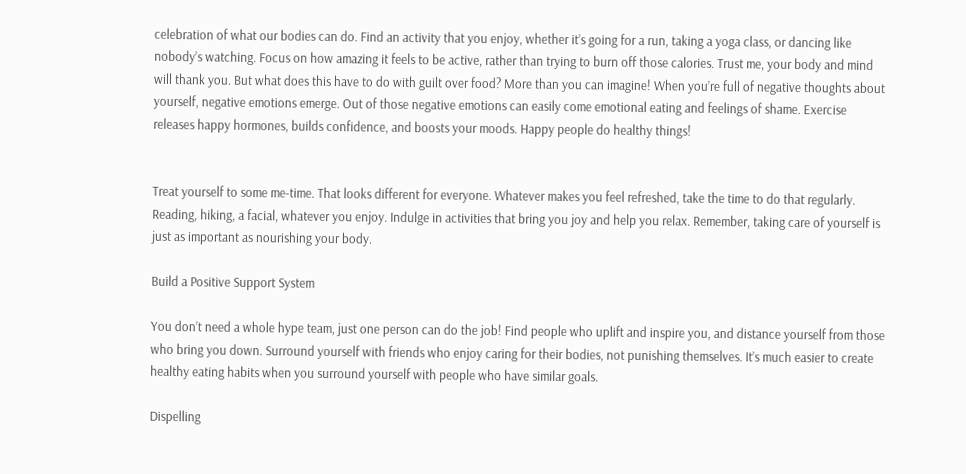celebration of what our bodies can do. Find an activity that you enjoy, whether it’s going for a run, taking a yoga class, or dancing like nobody’s watching. Focus on how amazing it feels to be active, rather than trying to burn off those calories. Trust me, your body and mind will thank you. But what does this have to do with guilt over food? More than you can imagine! When you’re full of negative thoughts about yourself, negative emotions emerge. Out of those negative emotions can easily come emotional eating and feelings of shame. Exercise releases happy hormones, builds confidence, and boosts your moods. Happy people do healthy things!


Treat yourself to some me-time. That looks different for everyone. Whatever makes you feel refreshed, take the time to do that regularly. Reading, hiking, a facial, whatever you enjoy. Indulge in activities that bring you joy and help you relax. Remember, taking care of yourself is just as important as nourishing your body.

Build a Positive Support System

You don’t need a whole hype team, just one person can do the job! Find people who uplift and inspire you, and distance yourself from those who bring you down. Surround yourself with friends who enjoy caring for their bodies, not punishing themselves. It’s much easier to create healthy eating habits when you surround yourself with people who have similar goals.

Dispelling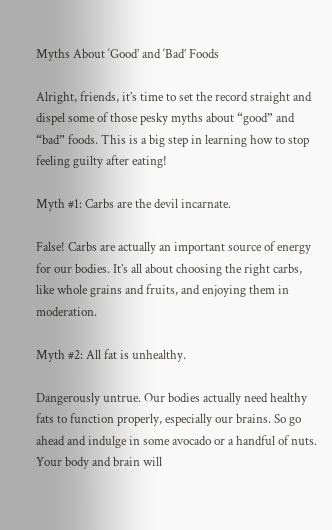Myths About ‘Good’ and ‘Bad’ Foods

Alright, friends, it’s time to set the record straight and dispel some of those pesky myths about “good” and “bad” foods. This is a big step in learning how to stop feeling guilty after eating!

Myth #1: Carbs are the devil incarnate.

False! Carbs are actually an important source of energy for our bodies. It’s all about choosing the right carbs, like whole grains and fruits, and enjoying them in moderation.

Myth #2: All fat is unhealthy.

Dangerously untrue. Our bodies actually need healthy fats to function properly, especially our brains. So go ahead and indulge in some avocado or a handful of nuts. Your body and brain will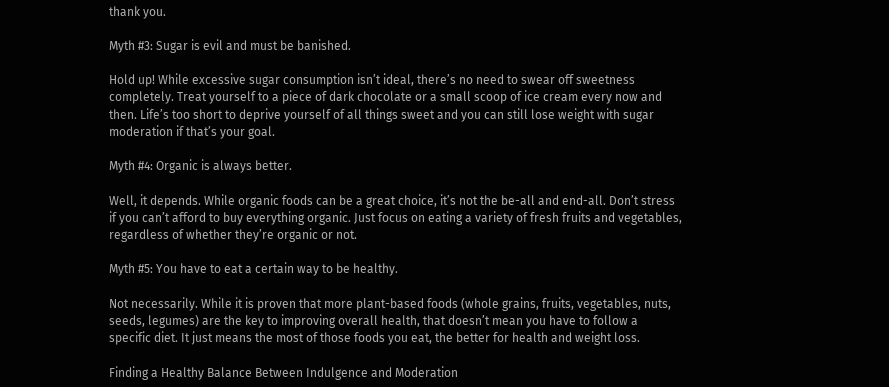thank you.

Myth #3: Sugar is evil and must be banished.

Hold up! While excessive sugar consumption isn’t ideal, there’s no need to swear off sweetness completely. Treat yourself to a piece of dark chocolate or a small scoop of ice cream every now and then. Life’s too short to deprive yourself of all things sweet and you can still lose weight with sugar moderation if that’s your goal.

Myth #4: Organic is always better.

Well, it depends. While organic foods can be a great choice, it’s not the be-all and end-all. Don’t stress if you can’t afford to buy everything organic. Just focus on eating a variety of fresh fruits and vegetables, regardless of whether they’re organic or not.

Myth #5: You have to eat a certain way to be healthy.

Not necessarily. While it is proven that more plant-based foods (whole grains, fruits, vegetables, nuts, seeds, legumes) are the key to improving overall health, that doesn’t mean you have to follow a specific diet. It just means the most of those foods you eat, the better for health and weight loss.

Finding a Healthy Balance Between Indulgence and Moderation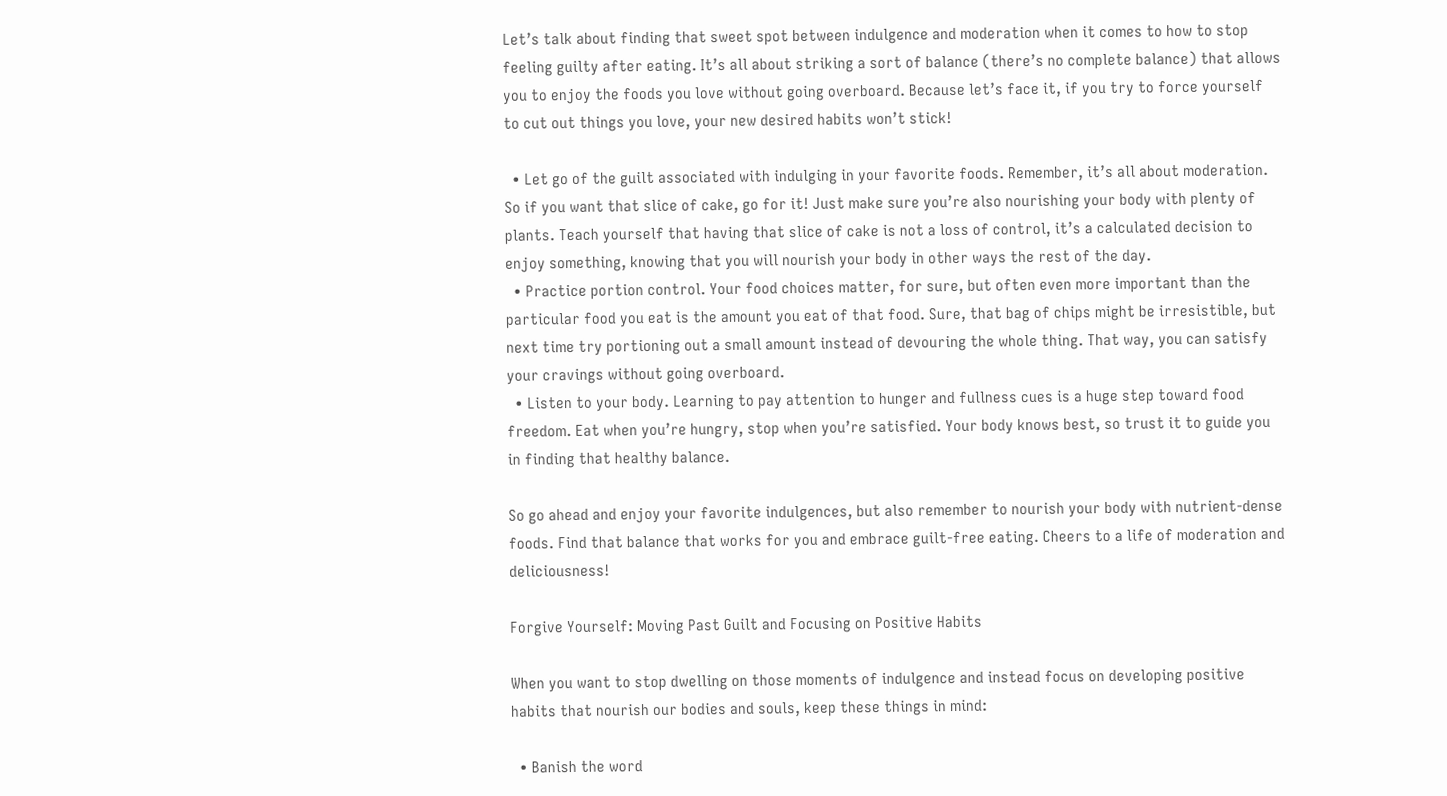Let’s talk about finding that sweet spot between indulgence and moderation when it comes to how to stop feeling guilty after eating. It’s all about striking a sort of balance (there’s no complete balance) that allows you to enjoy the foods you love without going overboard. Because let’s face it, if you try to force yourself to cut out things you love, your new desired habits won’t stick!

  • Let go of the guilt associated with indulging in your favorite foods. Remember, it’s all about moderation. So if you want that slice of cake, go for it! Just make sure you’re also nourishing your body with plenty of plants. Teach yourself that having that slice of cake is not a loss of control, it’s a calculated decision to enjoy something, knowing that you will nourish your body in other ways the rest of the day.
  • Practice portion control. Your food choices matter, for sure, but often even more important than the particular food you eat is the amount you eat of that food. Sure, that bag of chips might be irresistible, but next time try portioning out a small amount instead of devouring the whole thing. That way, you can satisfy your cravings without going overboard.
  • Listen to your body. Learning to pay attention to hunger and fullness cues is a huge step toward food freedom. Eat when you’re hungry, stop when you’re satisfied. Your body knows best, so trust it to guide you in finding that healthy balance.

So go ahead and enjoy your favorite indulgences, but also remember to nourish your body with nutrient-dense foods. Find that balance that works for you and embrace guilt-free eating. Cheers to a life of moderation and deliciousness!

Forgive Yourself: Moving Past Guilt and Focusing on Positive Habits

When you want to stop dwelling on those moments of indulgence and instead focus on developing positive habits that nourish our bodies and souls, keep these things in mind:

  • Banish the word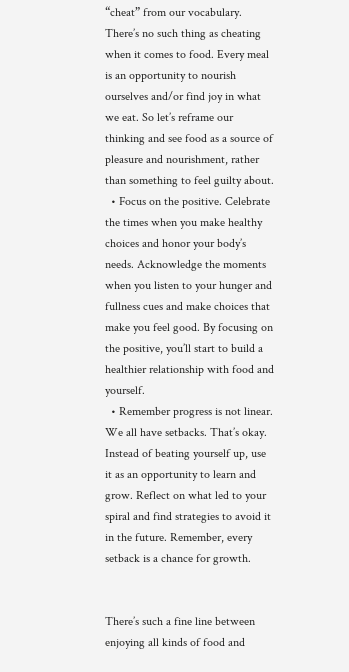“cheat” from our vocabulary. There’s no such thing as cheating when it comes to food. Every meal is an opportunity to nourish ourselves and/or find joy in what we eat. So let’s reframe our thinking and see food as a source of pleasure and nourishment, rather than something to feel guilty about.
  • Focus on the positive. Celebrate the times when you make healthy choices and honor your body’s needs. Acknowledge the moments when you listen to your hunger and fullness cues and make choices that make you feel good. By focusing on the positive, you’ll start to build a healthier relationship with food and yourself.
  • Remember progress is not linear. We all have setbacks. That’s okay. Instead of beating yourself up, use it as an opportunity to learn and grow. Reflect on what led to your spiral and find strategies to avoid it in the future. Remember, every setback is a chance for growth.


There’s such a fine line between enjoying all kinds of food and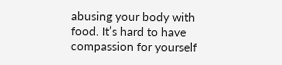abusing your body with food. It’s hard to have compassion for yourself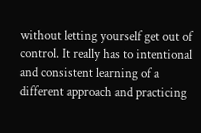without letting yourself get out of control. It really has to intentional and consistent learning of a different approach and practicing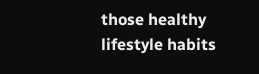those healthy lifestyle habits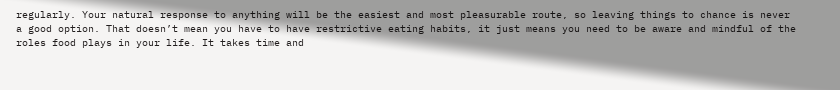regularly. Your natural response to anything will be the easiest and most pleasurable route, so leaving things to chance is never a good option. That doesn’t mean you have to have restrictive eating habits, it just means you need to be aware and mindful of the roles food plays in your life. It takes time and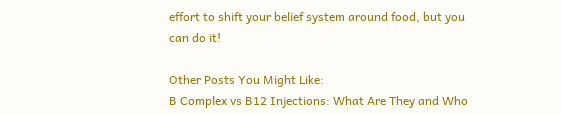effort to shift your belief system around food, but you can do it!

Other Posts You Might Like:
B Complex vs B12 Injections: What Are They and Who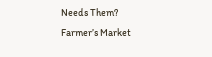Needs Them?
Farmer’s Market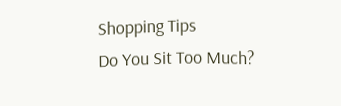Shopping Tips
Do You Sit Too Much?